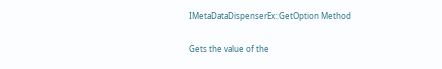IMetaDataDispenserEx::GetOption Method

Gets the value of the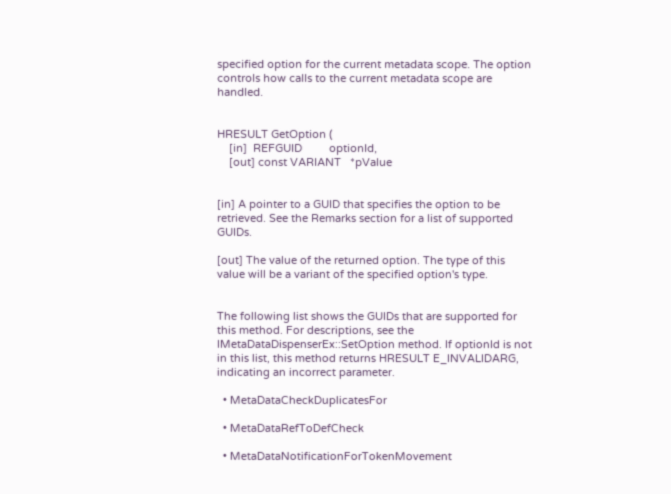specified option for the current metadata scope. The option controls how calls to the current metadata scope are handled.


HRESULT GetOption (
    [in]  REFGUID         optionId,
    [out] const VARIANT   *pValue


[in] A pointer to a GUID that specifies the option to be retrieved. See the Remarks section for a list of supported GUIDs.

[out] The value of the returned option. The type of this value will be a variant of the specified option's type.


The following list shows the GUIDs that are supported for this method. For descriptions, see the IMetaDataDispenserEx::SetOption method. If optionId is not in this list, this method returns HRESULT E_INVALIDARG, indicating an incorrect parameter.

  • MetaDataCheckDuplicatesFor

  • MetaDataRefToDefCheck

  • MetaDataNotificationForTokenMovement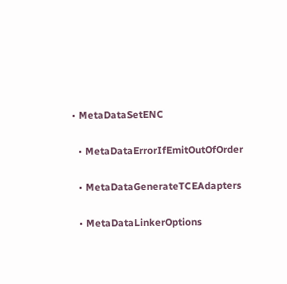• MetaDataSetENC

  • MetaDataErrorIfEmitOutOfOrder

  • MetaDataGenerateTCEAdapters

  • MetaDataLinkerOptions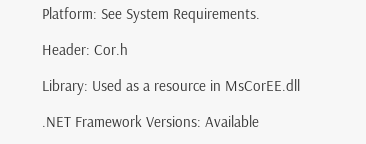Platform: See System Requirements.

Header: Cor.h

Library: Used as a resource in MsCorEE.dll

.NET Framework Versions: Available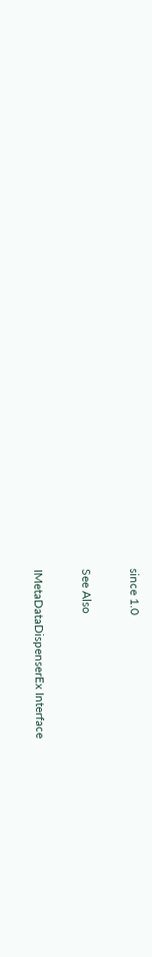since 1.0

See Also

IMetaDataDispenserEx Interface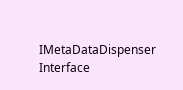IMetaDataDispenser Interface